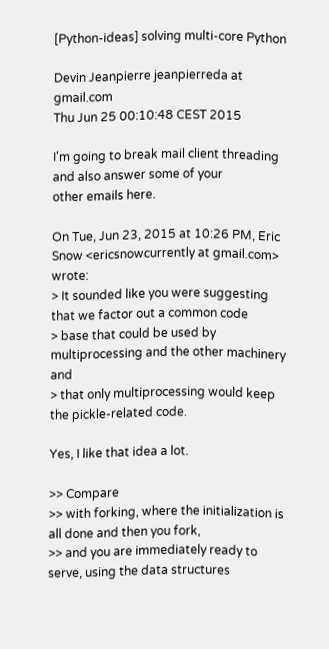[Python-ideas] solving multi-core Python

Devin Jeanpierre jeanpierreda at gmail.com
Thu Jun 25 00:10:48 CEST 2015

I'm going to break mail client threading and also answer some of your
other emails here.

On Tue, Jun 23, 2015 at 10:26 PM, Eric Snow <ericsnowcurrently at gmail.com> wrote:
> It sounded like you were suggesting that we factor out a common code
> base that could be used by multiprocessing and the other machinery and
> that only multiprocessing would keep the pickle-related code.

Yes, I like that idea a lot.

>> Compare
>> with forking, where the initialization is all done and then you fork,
>> and you are immediately ready to serve, using the data structures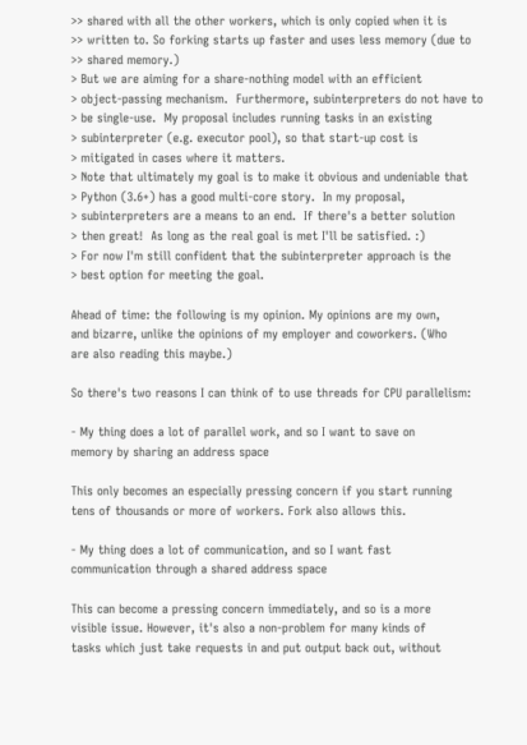>> shared with all the other workers, which is only copied when it is
>> written to. So forking starts up faster and uses less memory (due to
>> shared memory.)
> But we are aiming for a share-nothing model with an efficient
> object-passing mechanism.  Furthermore, subinterpreters do not have to
> be single-use.  My proposal includes running tasks in an existing
> subinterpreter (e.g. executor pool), so that start-up cost is
> mitigated in cases where it matters.
> Note that ultimately my goal is to make it obvious and undeniable that
> Python (3.6+) has a good multi-core story.  In my proposal,
> subinterpreters are a means to an end.  If there's a better solution
> then great!  As long as the real goal is met I'll be satisfied. :)
> For now I'm still confident that the subinterpreter approach is the
> best option for meeting the goal.

Ahead of time: the following is my opinion. My opinions are my own,
and bizarre, unlike the opinions of my employer and coworkers. (Who
are also reading this maybe.)

So there's two reasons I can think of to use threads for CPU parallelism:

- My thing does a lot of parallel work, and so I want to save on
memory by sharing an address space

This only becomes an especially pressing concern if you start running
tens of thousands or more of workers. Fork also allows this.

- My thing does a lot of communication, and so I want fast
communication through a shared address space

This can become a pressing concern immediately, and so is a more
visible issue. However, it's also a non-problem for many kinds of
tasks which just take requests in and put output back out, without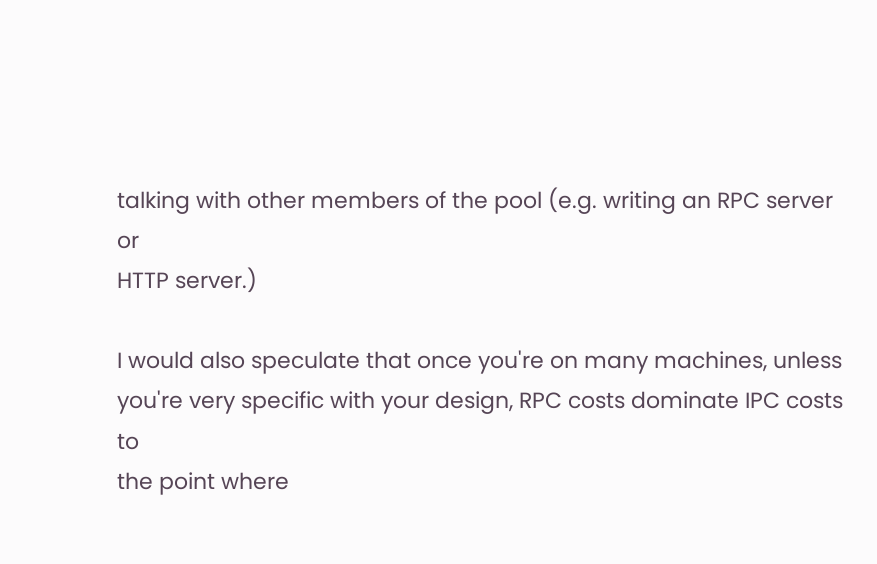talking with other members of the pool (e.g. writing an RPC server or
HTTP server.)

I would also speculate that once you're on many machines, unless
you're very specific with your design, RPC costs dominate IPC costs to
the point where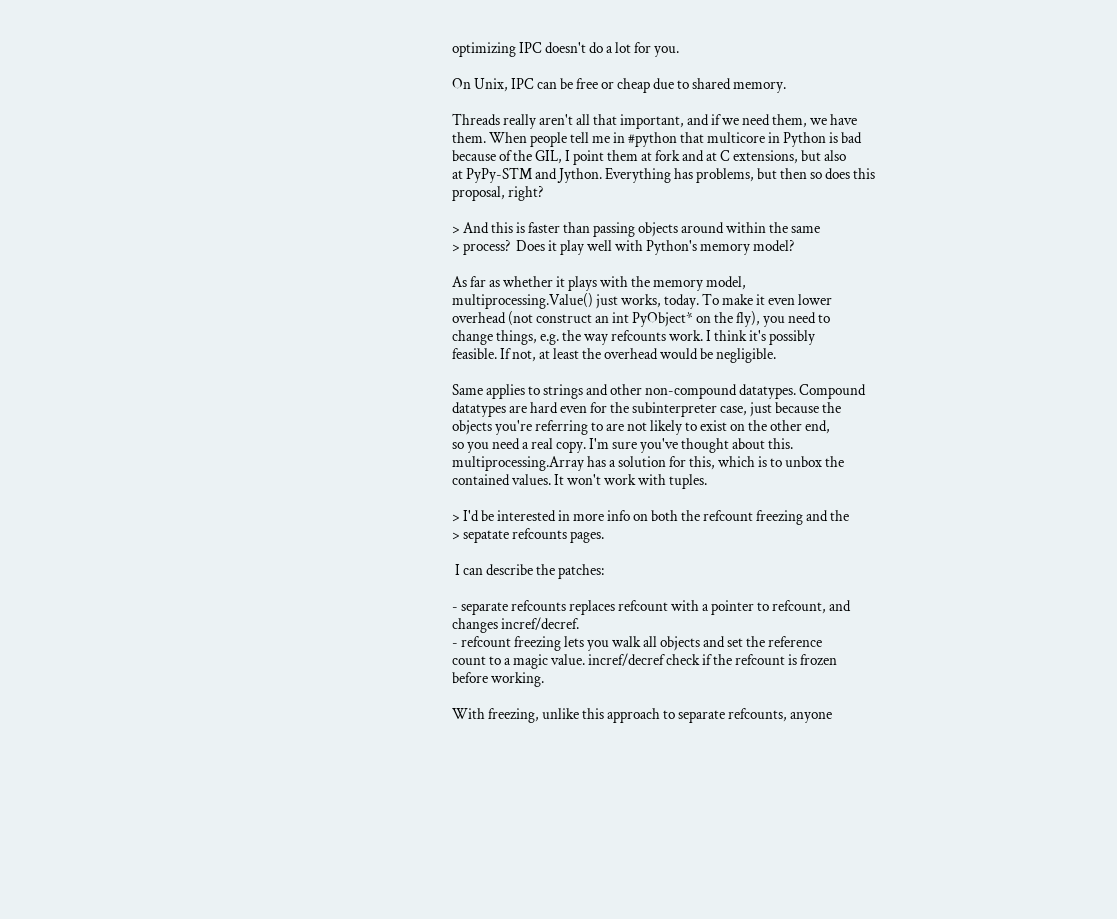optimizing IPC doesn't do a lot for you.

On Unix, IPC can be free or cheap due to shared memory.

Threads really aren't all that important, and if we need them, we have
them. When people tell me in #python that multicore in Python is bad
because of the GIL, I point them at fork and at C extensions, but also
at PyPy-STM and Jython. Everything has problems, but then so does this
proposal, right?

> And this is faster than passing objects around within the same
> process?  Does it play well with Python's memory model?

As far as whether it plays with the memory model,
multiprocessing.Value() just works, today. To make it even lower
overhead (not construct an int PyObject* on the fly), you need to
change things, e.g. the way refcounts work. I think it's possibly
feasible. If not, at least the overhead would be negligible.

Same applies to strings and other non-compound datatypes. Compound
datatypes are hard even for the subinterpreter case, just because the
objects you're referring to are not likely to exist on the other end,
so you need a real copy. I'm sure you've thought about this.
multiprocessing.Array has a solution for this, which is to unbox the
contained values. It won't work with tuples.

> I'd be interested in more info on both the refcount freezing and the
> sepatate refcounts pages.

 I can describe the patches:

- separate refcounts replaces refcount with a pointer to refcount, and
changes incref/decref.
- refcount freezing lets you walk all objects and set the reference
count to a magic value. incref/decref check if the refcount is frozen
before working.

With freezing, unlike this approach to separate refcounts, anyone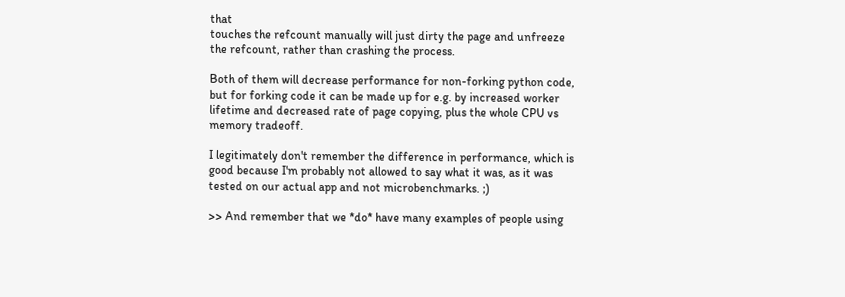that
touches the refcount manually will just dirty the page and unfreeze
the refcount, rather than crashing the process.

Both of them will decrease performance for non-forking python code,
but for forking code it can be made up for e.g. by increased worker
lifetime and decreased rate of page copying, plus the whole CPU vs
memory tradeoff.

I legitimately don't remember the difference in performance, which is
good because I'm probably not allowed to say what it was, as it was
tested on our actual app and not microbenchmarks. ;)

>> And remember that we *do* have many examples of people using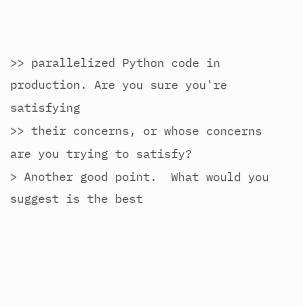>> parallelized Python code in production. Are you sure you're satisfying
>> their concerns, or whose concerns are you trying to satisfy?
> Another good point.  What would you suggest is the best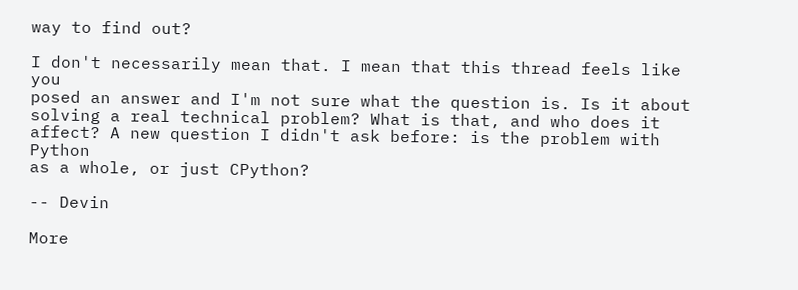way to find out?

I don't necessarily mean that. I mean that this thread feels like you
posed an answer and I'm not sure what the question is. Is it about
solving a real technical problem? What is that, and who does it
affect? A new question I didn't ask before: is the problem with Python
as a whole, or just CPython?

-- Devin

More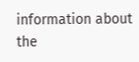information about the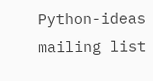Python-ideas mailing list